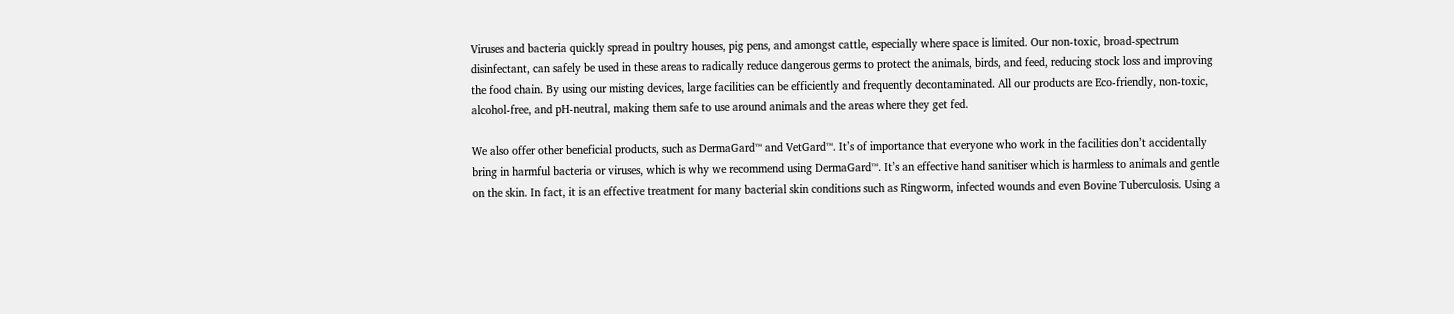Viruses and bacteria quickly spread in poultry houses, pig pens, and amongst cattle, especially where space is limited. Our non-toxic, broad-spectrum disinfectant, can safely be used in these areas to radically reduce dangerous germs to protect the animals, birds, and feed, reducing stock loss and improving the food chain. By using our misting devices, large facilities can be efficiently and frequently decontaminated. All our products are Eco-friendly, non-toxic, alcohol-free, and pH-neutral, making them safe to use around animals and the areas where they get fed.

We also offer other beneficial products, such as DermaGard™ and VetGard™. It’s of importance that everyone who work in the facilities don’t accidentally bring in harmful bacteria or viruses, which is why we recommend using DermaGard™. It’s an effective hand sanitiser which is harmless to animals and gentle on the skin. In fact, it is an effective treatment for many bacterial skin conditions such as Ringworm, infected wounds and even Bovine Tuberculosis. Using a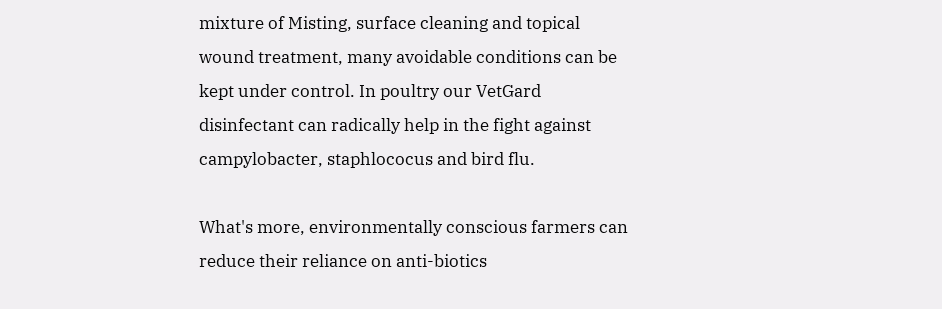mixture of Misting, surface cleaning and topical wound treatment, many avoidable conditions can be kept under control. In poultry our VetGard disinfectant can radically help in the fight against campylobacter, staphlococus and bird flu.

What's more, environmentally conscious farmers can reduce their reliance on anti-biotics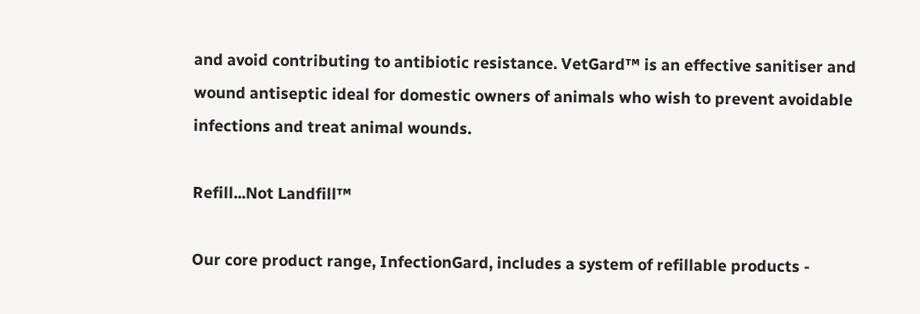and avoid contributing to antibiotic resistance. VetGard™ is an effective sanitiser and wound antiseptic ideal for domestic owners of animals who wish to prevent avoidable infections and treat animal wounds.

Refill...Not Landfill™

Our core product range, InfectionGard, includes a system of refillable products -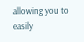allowing you to easily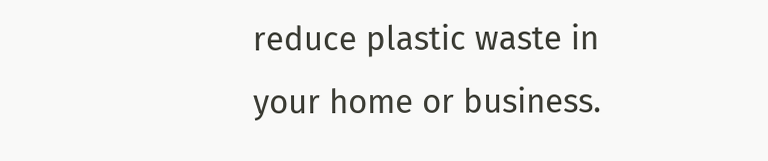reduce plastic waste in your home or business.